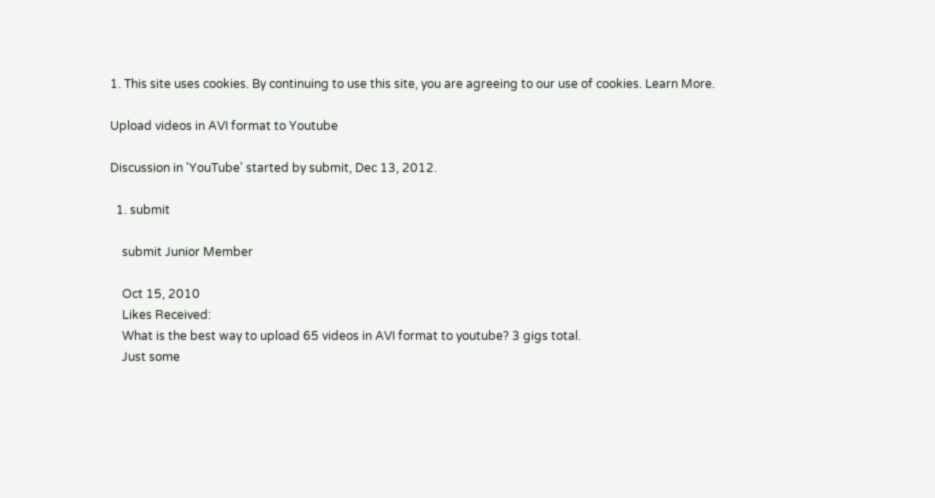1. This site uses cookies. By continuing to use this site, you are agreeing to our use of cookies. Learn More.

Upload videos in AVI format to Youtube

Discussion in 'YouTube' started by submit, Dec 13, 2012.

  1. submit

    submit Junior Member

    Oct 15, 2010
    Likes Received:
    What is the best way to upload 65 videos in AVI format to youtube? 3 gigs total.
    Just some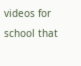videos for school that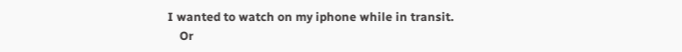I wanted to watch on my iphone while in transit.
    Or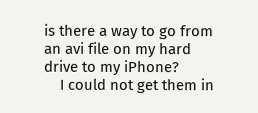is there a way to go from an avi file on my hard drive to my iPhone?
    I could not get them in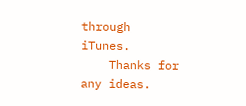through iTunes.
    Thanks for any ideas.